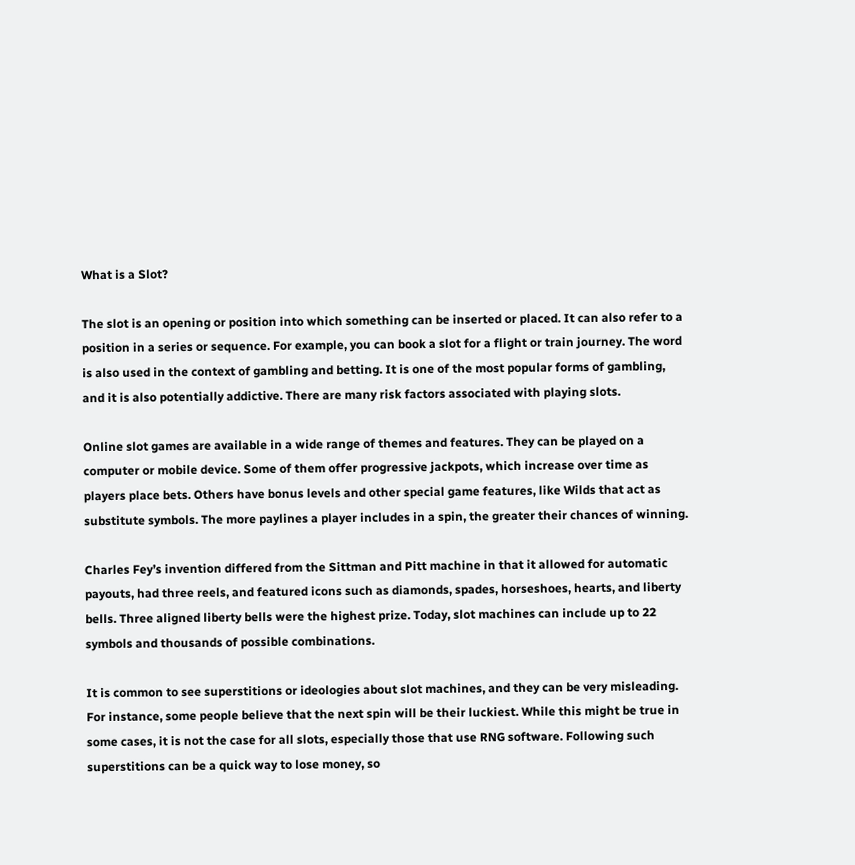What is a Slot?

The slot is an opening or position into which something can be inserted or placed. It can also refer to a position in a series or sequence. For example, you can book a slot for a flight or train journey. The word is also used in the context of gambling and betting. It is one of the most popular forms of gambling, and it is also potentially addictive. There are many risk factors associated with playing slots.

Online slot games are available in a wide range of themes and features. They can be played on a computer or mobile device. Some of them offer progressive jackpots, which increase over time as players place bets. Others have bonus levels and other special game features, like Wilds that act as substitute symbols. The more paylines a player includes in a spin, the greater their chances of winning.

Charles Fey’s invention differed from the Sittman and Pitt machine in that it allowed for automatic payouts, had three reels, and featured icons such as diamonds, spades, horseshoes, hearts, and liberty bells. Three aligned liberty bells were the highest prize. Today, slot machines can include up to 22 symbols and thousands of possible combinations.

It is common to see superstitions or ideologies about slot machines, and they can be very misleading. For instance, some people believe that the next spin will be their luckiest. While this might be true in some cases, it is not the case for all slots, especially those that use RNG software. Following such superstitions can be a quick way to lose money, so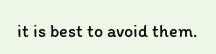it is best to avoid them.